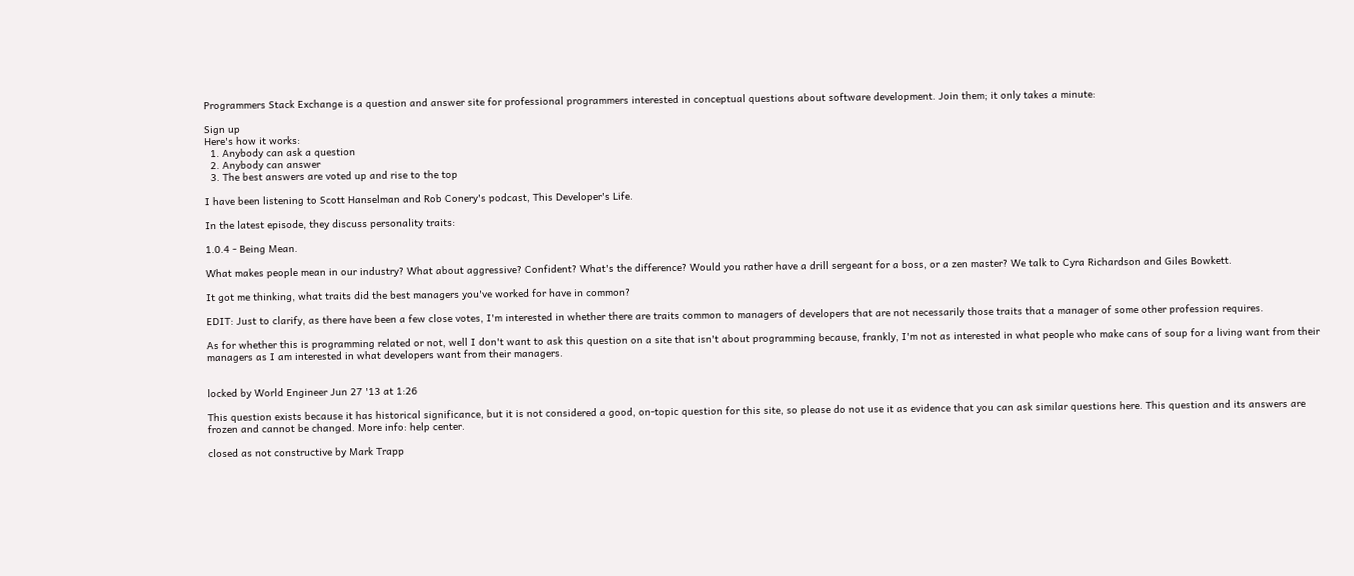Programmers Stack Exchange is a question and answer site for professional programmers interested in conceptual questions about software development. Join them; it only takes a minute:

Sign up
Here's how it works:
  1. Anybody can ask a question
  2. Anybody can answer
  3. The best answers are voted up and rise to the top

I have been listening to Scott Hanselman and Rob Conery's podcast, This Developer's Life.

In the latest episode, they discuss personality traits:

1.0.4 - Being Mean.

What makes people mean in our industry? What about aggressive? Confident? What's the difference? Would you rather have a drill sergeant for a boss, or a zen master? We talk to Cyra Richardson and Giles Bowkett.

It got me thinking, what traits did the best managers you've worked for have in common?

EDIT: Just to clarify, as there have been a few close votes, I'm interested in whether there are traits common to managers of developers that are not necessarily those traits that a manager of some other profession requires.

As for whether this is programming related or not, well I don't want to ask this question on a site that isn't about programming because, frankly, I'm not as interested in what people who make cans of soup for a living want from their managers as I am interested in what developers want from their managers.


locked by World Engineer Jun 27 '13 at 1:26

This question exists because it has historical significance, but it is not considered a good, on-topic question for this site, so please do not use it as evidence that you can ask similar questions here. This question and its answers are frozen and cannot be changed. More info: help center.

closed as not constructive by Mark Trapp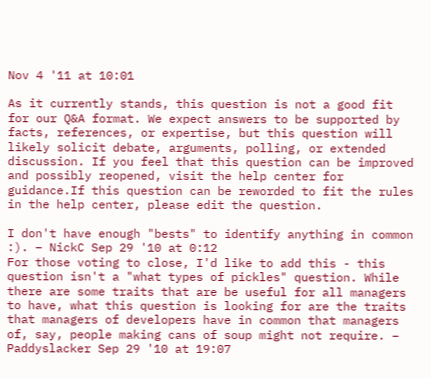Nov 4 '11 at 10:01

As it currently stands, this question is not a good fit for our Q&A format. We expect answers to be supported by facts, references, or expertise, but this question will likely solicit debate, arguments, polling, or extended discussion. If you feel that this question can be improved and possibly reopened, visit the help center for guidance.If this question can be reworded to fit the rules in the help center, please edit the question.

I don't have enough "bests" to identify anything in common :). – NickC Sep 29 '10 at 0:12
For those voting to close, I'd like to add this - this question isn't a "what types of pickles" question. While there are some traits that are be useful for all managers to have, what this question is looking for are the traits that managers of developers have in common that managers of, say, people making cans of soup might not require. – Paddyslacker Sep 29 '10 at 19:07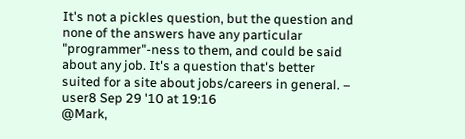It's not a pickles question, but the question and none of the answers have any particular "programmer"-ness to them, and could be said about any job. It's a question that's better suited for a site about jobs/careers in general. – user8 Sep 29 '10 at 19:16
@Mark,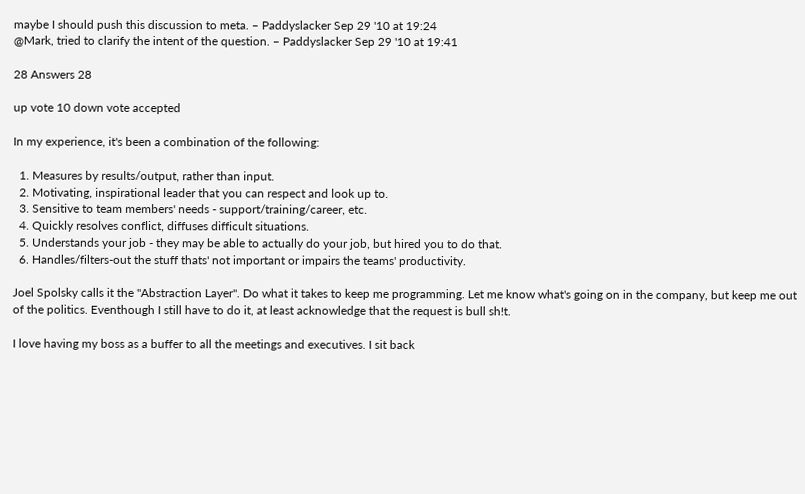maybe I should push this discussion to meta. – Paddyslacker Sep 29 '10 at 19:24
@Mark, tried to clarify the intent of the question. – Paddyslacker Sep 29 '10 at 19:41

28 Answers 28

up vote 10 down vote accepted

In my experience, it's been a combination of the following:

  1. Measures by results/output, rather than input.
  2. Motivating, inspirational leader that you can respect and look up to.
  3. Sensitive to team members' needs - support/training/career, etc.
  4. Quickly resolves conflict, diffuses difficult situations.
  5. Understands your job - they may be able to actually do your job, but hired you to do that.
  6. Handles/filters-out the stuff thats' not important or impairs the teams' productivity.

Joel Spolsky calls it the "Abstraction Layer". Do what it takes to keep me programming. Let me know what's going on in the company, but keep me out of the politics. Eventhough I still have to do it, at least acknowledge that the request is bull sh!t.

I love having my boss as a buffer to all the meetings and executives. I sit back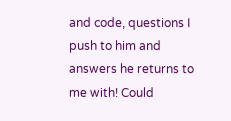and code, questions I push to him and answers he returns to me with! Could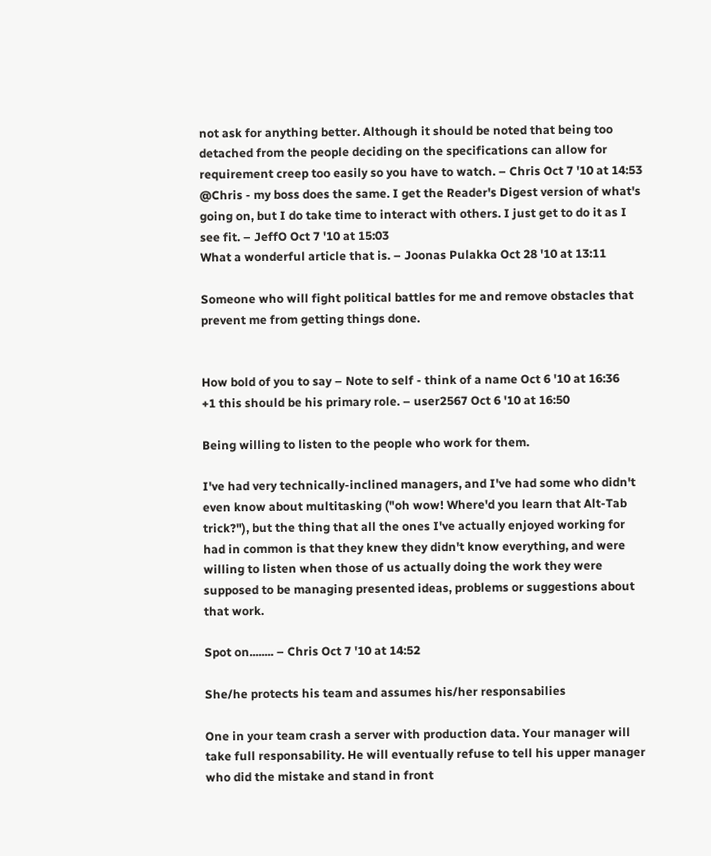not ask for anything better. Although it should be noted that being too detached from the people deciding on the specifications can allow for requirement creep too easily so you have to watch. – Chris Oct 7 '10 at 14:53
@Chris - my boss does the same. I get the Reader's Digest version of what's going on, but I do take time to interact with others. I just get to do it as I see fit. – JeffO Oct 7 '10 at 15:03
What a wonderful article that is. – Joonas Pulakka Oct 28 '10 at 13:11

Someone who will fight political battles for me and remove obstacles that prevent me from getting things done.


How bold of you to say – Note to self - think of a name Oct 6 '10 at 16:36
+1 this should be his primary role. – user2567 Oct 6 '10 at 16:50

Being willing to listen to the people who work for them.

I've had very technically-inclined managers, and I've had some who didn't even know about multitasking ("oh wow! Where'd you learn that Alt-Tab trick?"), but the thing that all the ones I've actually enjoyed working for had in common is that they knew they didn't know everything, and were willing to listen when those of us actually doing the work they were supposed to be managing presented ideas, problems or suggestions about that work.

Spot on........ – Chris Oct 7 '10 at 14:52

She/he protects his team and assumes his/her responsabilies

One in your team crash a server with production data. Your manager will take full responsability. He will eventually refuse to tell his upper manager who did the mistake and stand in front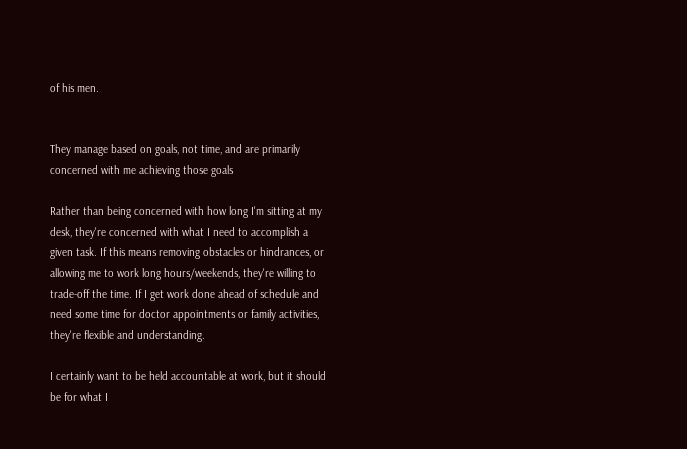of his men.


They manage based on goals, not time, and are primarily concerned with me achieving those goals

Rather than being concerned with how long I'm sitting at my desk, they're concerned with what I need to accomplish a given task. If this means removing obstacles or hindrances, or allowing me to work long hours/weekends, they're willing to trade-off the time. If I get work done ahead of schedule and need some time for doctor appointments or family activities, they're flexible and understanding.

I certainly want to be held accountable at work, but it should be for what I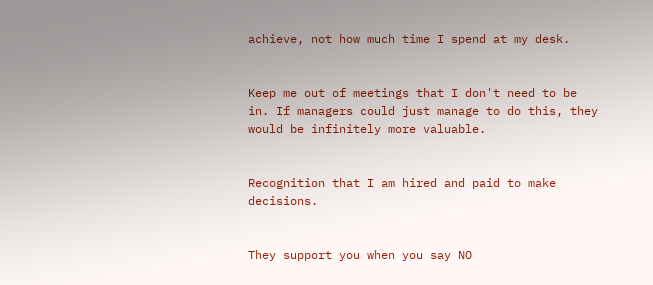achieve, not how much time I spend at my desk.


Keep me out of meetings that I don't need to be in. If managers could just manage to do this, they would be infinitely more valuable.


Recognition that I am hired and paid to make decisions.


They support you when you say NO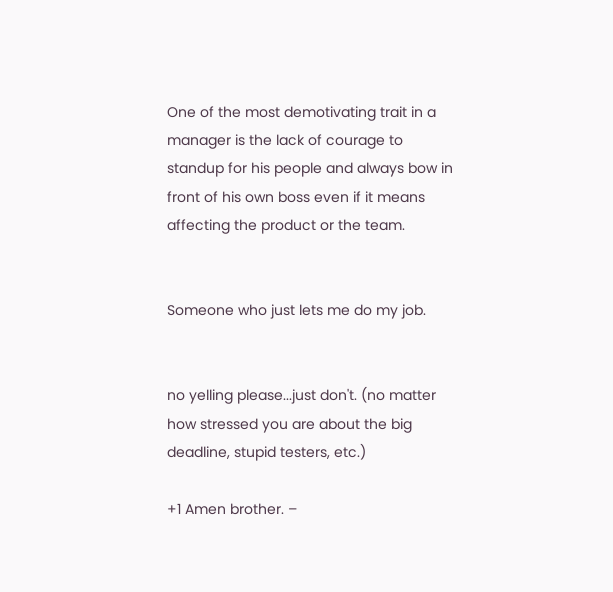One of the most demotivating trait in a manager is the lack of courage to standup for his people and always bow in front of his own boss even if it means affecting the product or the team.


Someone who just lets me do my job.


no yelling please...just don't. (no matter how stressed you are about the big deadline, stupid testers, etc.)

+1 Amen brother. –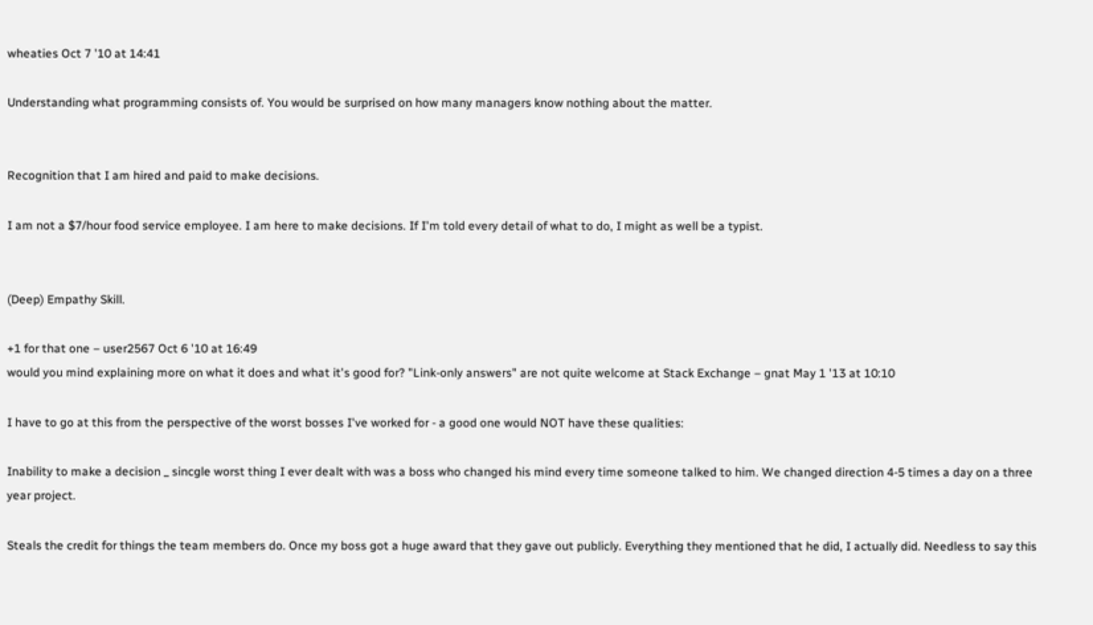wheaties Oct 7 '10 at 14:41

Understanding what programming consists of. You would be surprised on how many managers know nothing about the matter.


Recognition that I am hired and paid to make decisions.

I am not a $7/hour food service employee. I am here to make decisions. If I'm told every detail of what to do, I might as well be a typist.


(Deep) Empathy Skill.

+1 for that one – user2567 Oct 6 '10 at 16:49
would you mind explaining more on what it does and what it's good for? "Link-only answers" are not quite welcome at Stack Exchange – gnat May 1 '13 at 10:10

I have to go at this from the perspective of the worst bosses I've worked for - a good one would NOT have these qualities:

Inability to make a decision _ sincgle worst thing I ever dealt with was a boss who changed his mind every time someone talked to him. We changed direction 4-5 times a day on a three year project.

Steals the credit for things the team members do. Once my boss got a huge award that they gave out publicly. Everything they mentioned that he did, I actually did. Needless to say this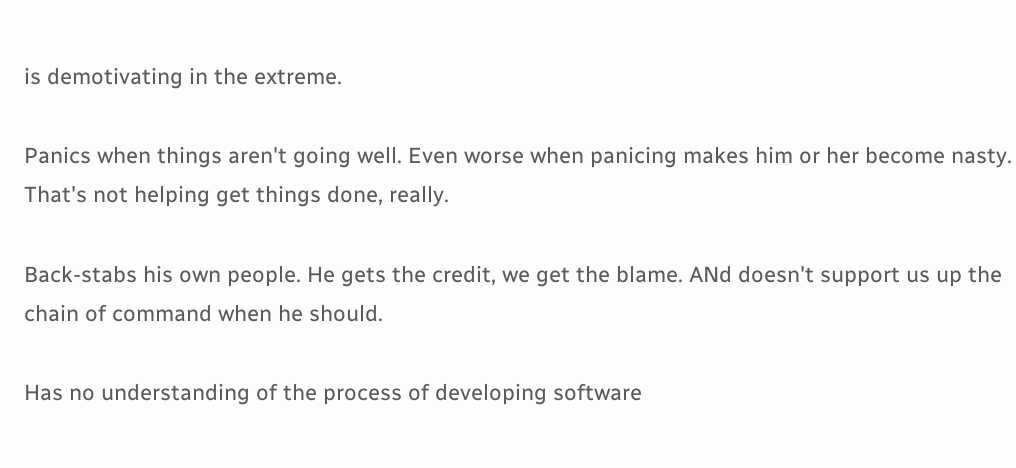is demotivating in the extreme.

Panics when things aren't going well. Even worse when panicing makes him or her become nasty. That's not helping get things done, really.

Back-stabs his own people. He gets the credit, we get the blame. ANd doesn't support us up the chain of command when he should.

Has no understanding of the process of developing software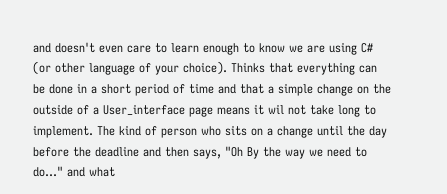and doesn't even care to learn enough to know we are using C# (or other language of your choice). Thinks that everything can be done in a short period of time and that a simple change on the outside of a User_interface page means it wil not take long to implement. The kind of person who sits on a change until the day before the deadline and then says, "Oh By the way we need to do..." and what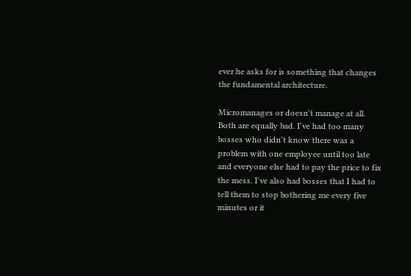ever he asks for is something that changes the fundamental architecture.

Micromanages or doesn't manage at all. Both are equally bad. I've had too many bosses who didn't know there was a problem with one employee until too late and everyone else had to pay the price to fix the mess. I've also had bosses that I had to tell them to stop bothering me every five minutes or it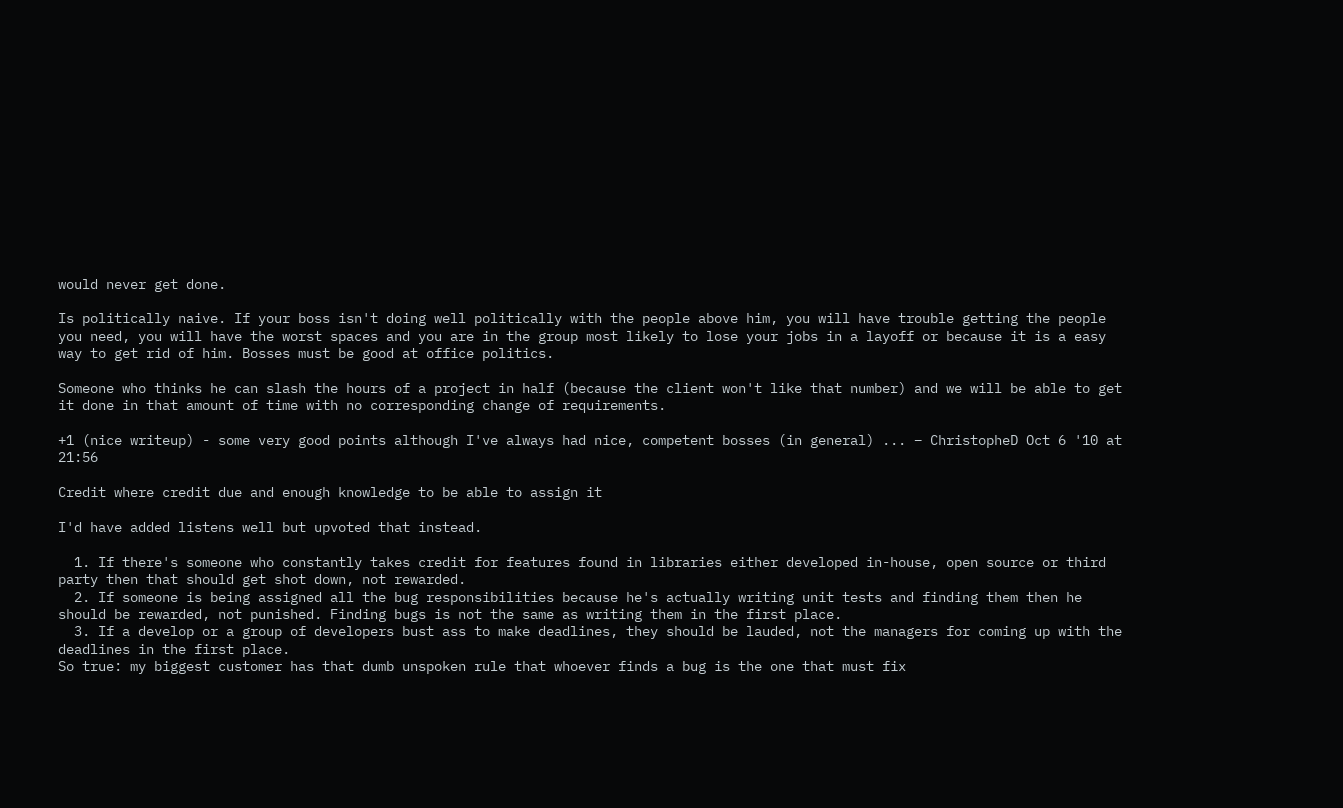would never get done.

Is politically naive. If your boss isn't doing well politically with the people above him, you will have trouble getting the people you need, you will have the worst spaces and you are in the group most likely to lose your jobs in a layoff or because it is a easy way to get rid of him. Bosses must be good at office politics.

Someone who thinks he can slash the hours of a project in half (because the client won't like that number) and we will be able to get it done in that amount of time with no corresponding change of requirements.

+1 (nice writeup) - some very good points although I've always had nice, competent bosses (in general) ... – ChristopheD Oct 6 '10 at 21:56

Credit where credit due and enough knowledge to be able to assign it

I'd have added listens well but upvoted that instead.

  1. If there's someone who constantly takes credit for features found in libraries either developed in-house, open source or third party then that should get shot down, not rewarded.
  2. If someone is being assigned all the bug responsibilities because he's actually writing unit tests and finding them then he should be rewarded, not punished. Finding bugs is not the same as writing them in the first place.
  3. If a develop or a group of developers bust ass to make deadlines, they should be lauded, not the managers for coming up with the deadlines in the first place.
So true: my biggest customer has that dumb unspoken rule that whoever finds a bug is the one that must fix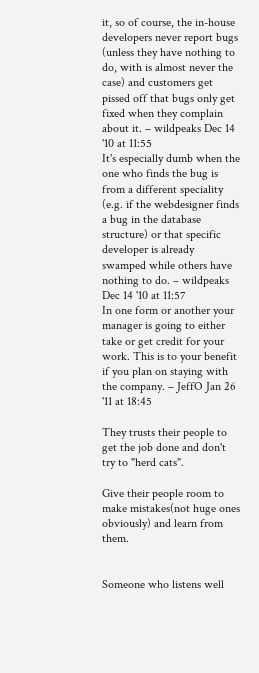it, so of course, the in-house developers never report bugs (unless they have nothing to do, with is almost never the case) and customers get pissed off that bugs only get fixed when they complain about it. – wildpeaks Dec 14 '10 at 11:55
It's especially dumb when the one who finds the bug is from a different speciality (e.g. if the webdesigner finds a bug in the database structure) or that specific developer is already swamped while others have nothing to do. – wildpeaks Dec 14 '10 at 11:57
In one form or another your manager is going to either take or get credit for your work. This is to your benefit if you plan on staying with the company. – JeffO Jan 26 '11 at 18:45

They trusts their people to get the job done and don't try to "herd cats".

Give their people room to make mistakes(not huge ones obviously) and learn from them.


Someone who listens well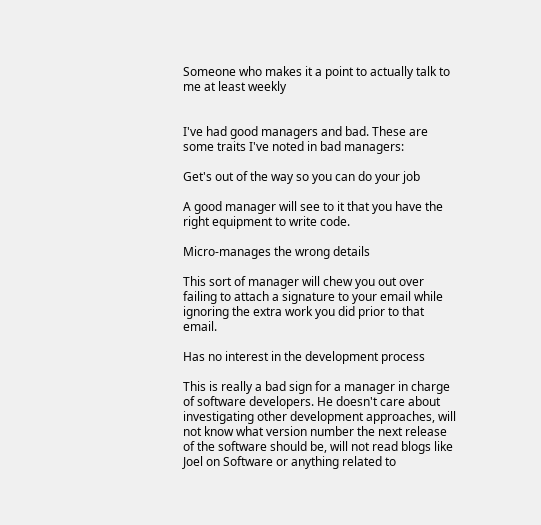Someone who makes it a point to actually talk to me at least weekly


I've had good managers and bad. These are some traits I've noted in bad managers:

Get's out of the way so you can do your job

A good manager will see to it that you have the right equipment to write code.

Micro-manages the wrong details

This sort of manager will chew you out over failing to attach a signature to your email while ignoring the extra work you did prior to that email.

Has no interest in the development process

This is really a bad sign for a manager in charge of software developers. He doesn't care about investigating other development approaches, will not know what version number the next release of the software should be, will not read blogs like Joel on Software or anything related to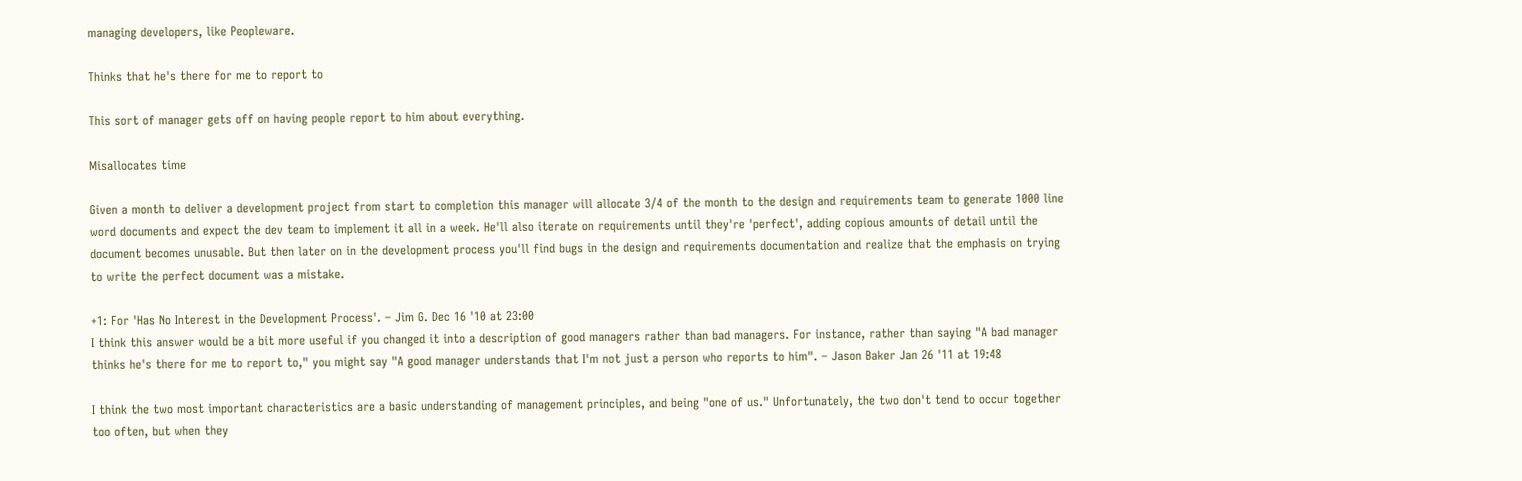managing developers, like Peopleware.

Thinks that he's there for me to report to

This sort of manager gets off on having people report to him about everything.

Misallocates time

Given a month to deliver a development project from start to completion this manager will allocate 3/4 of the month to the design and requirements team to generate 1000 line word documents and expect the dev team to implement it all in a week. He'll also iterate on requirements until they're 'perfect', adding copious amounts of detail until the document becomes unusable. But then later on in the development process you'll find bugs in the design and requirements documentation and realize that the emphasis on trying to write the perfect document was a mistake.

+1: For 'Has No Interest in the Development Process'. – Jim G. Dec 16 '10 at 23:00
I think this answer would be a bit more useful if you changed it into a description of good managers rather than bad managers. For instance, rather than saying "A bad manager thinks he's there for me to report to," you might say "A good manager understands that I'm not just a person who reports to him". – Jason Baker Jan 26 '11 at 19:48

I think the two most important characteristics are a basic understanding of management principles, and being "one of us." Unfortunately, the two don't tend to occur together too often, but when they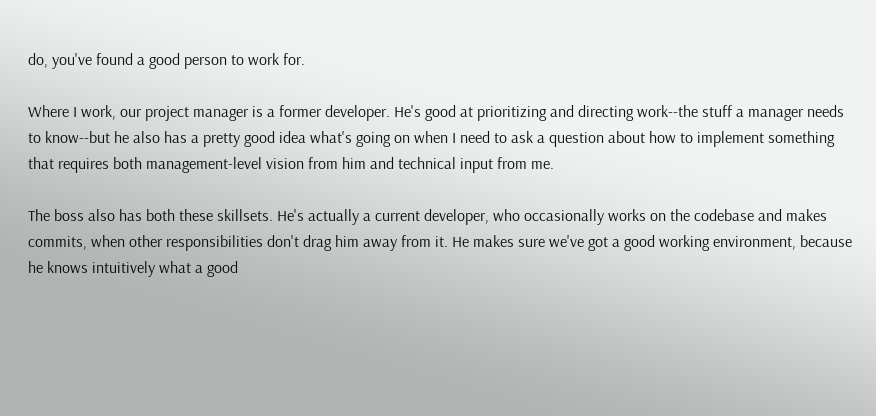do, you've found a good person to work for.

Where I work, our project manager is a former developer. He's good at prioritizing and directing work--the stuff a manager needs to know--but he also has a pretty good idea what's going on when I need to ask a question about how to implement something that requires both management-level vision from him and technical input from me.

The boss also has both these skillsets. He's actually a current developer, who occasionally works on the codebase and makes commits, when other responsibilities don't drag him away from it. He makes sure we've got a good working environment, because he knows intuitively what a good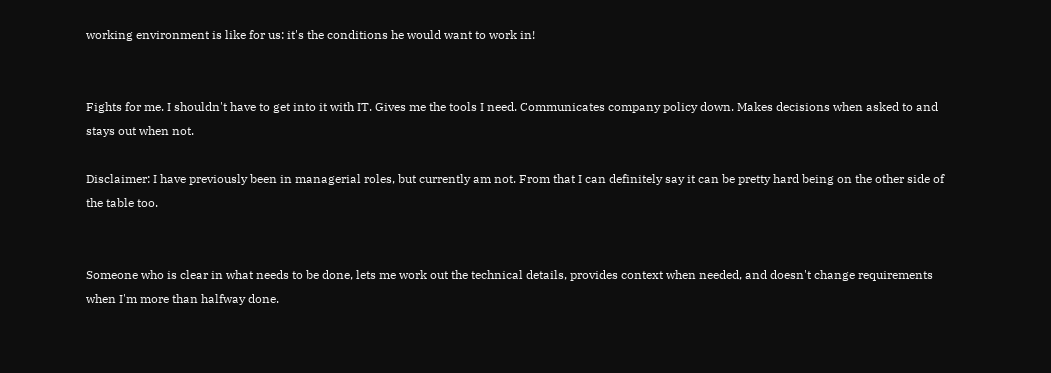working environment is like for us: it's the conditions he would want to work in!


Fights for me. I shouldn't have to get into it with IT. Gives me the tools I need. Communicates company policy down. Makes decisions when asked to and stays out when not.

Disclaimer: I have previously been in managerial roles, but currently am not. From that I can definitely say it can be pretty hard being on the other side of the table too.


Someone who is clear in what needs to be done, lets me work out the technical details, provides context when needed, and doesn't change requirements when I'm more than halfway done.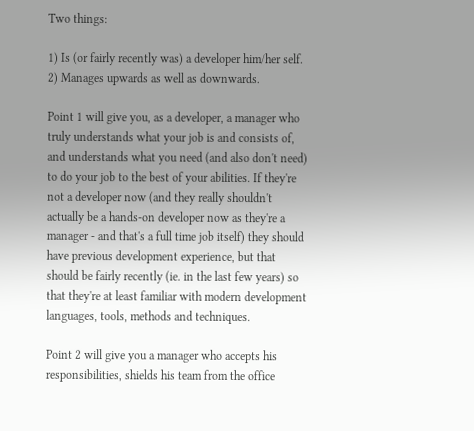Two things:

1) Is (or fairly recently was) a developer him/her self.
2) Manages upwards as well as downwards.

Point 1 will give you, as a developer, a manager who truly understands what your job is and consists of, and understands what you need (and also don't need) to do your job to the best of your abilities. If they're not a developer now (and they really shouldn't actually be a hands-on developer now as they're a manager - and that's a full time job itself) they should have previous development experience, but that should be fairly recently (ie. in the last few years) so that they're at least familiar with modern development languages, tools, methods and techniques.

Point 2 will give you a manager who accepts his responsibilities, shields his team from the office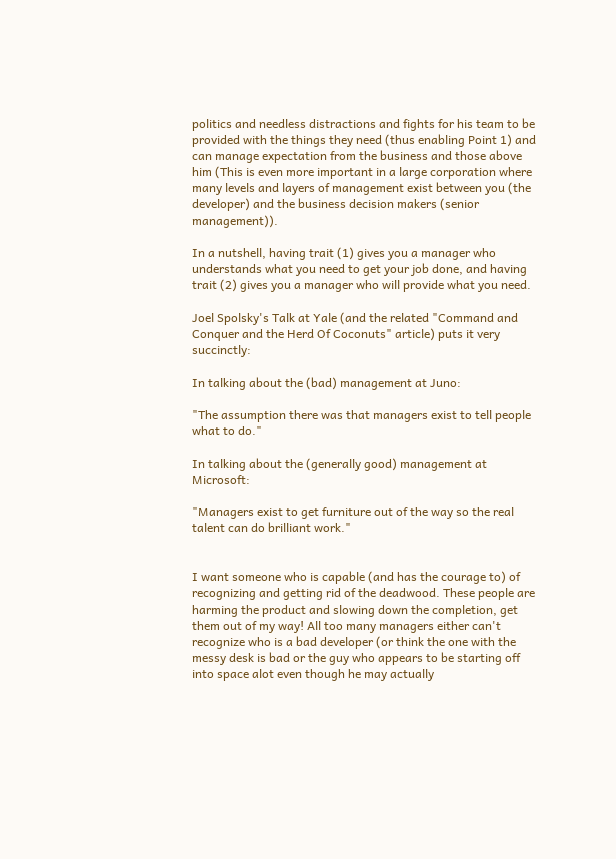politics and needless distractions and fights for his team to be provided with the things they need (thus enabling Point 1) and can manage expectation from the business and those above him (This is even more important in a large corporation where many levels and layers of management exist between you (the developer) and the business decision makers (senior management)).

In a nutshell, having trait (1) gives you a manager who understands what you need to get your job done, and having trait (2) gives you a manager who will provide what you need.

Joel Spolsky's Talk at Yale (and the related "Command and Conquer and the Herd Of Coconuts" article) puts it very succinctly:

In talking about the (bad) management at Juno:

"The assumption there was that managers exist to tell people what to do."

In talking about the (generally good) management at Microsoft:

"Managers exist to get furniture out of the way so the real talent can do brilliant work."


I want someone who is capable (and has the courage to) of recognizing and getting rid of the deadwood. These people are harming the product and slowing down the completion, get them out of my way! All too many managers either can't recognize who is a bad developer (or think the one with the messy desk is bad or the guy who appears to be starting off into space alot even though he may actually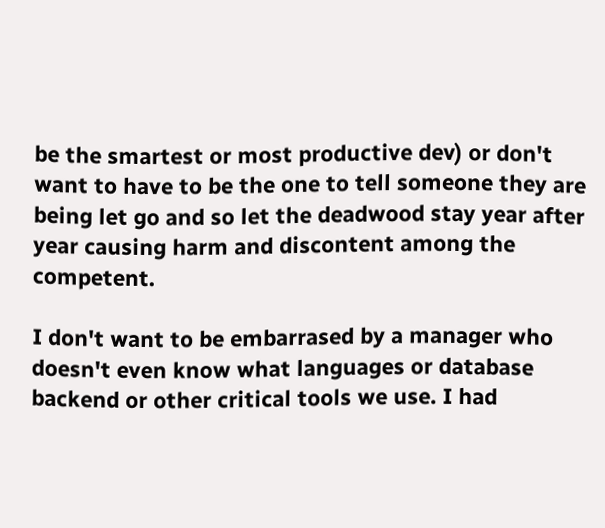be the smartest or most productive dev) or don't want to have to be the one to tell someone they are being let go and so let the deadwood stay year after year causing harm and discontent among the competent.

I don't want to be embarrased by a manager who doesn't even know what languages or database backend or other critical tools we use. I had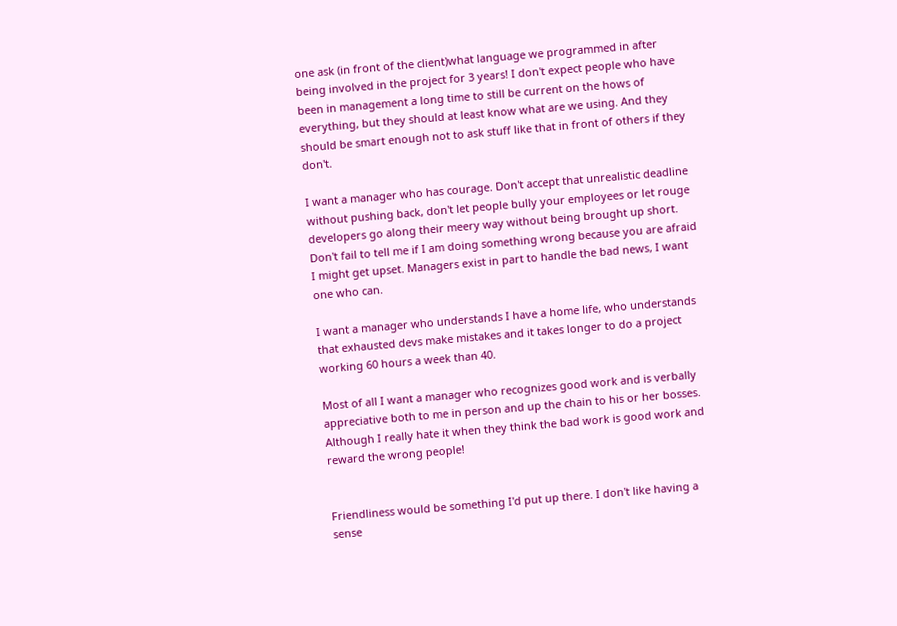one ask (in front of the client)what language we programmed in after being involved in the project for 3 years! I don't expect people who have been in management a long time to still be current on the hows of everything, but they should at least know what are we using. And they should be smart enough not to ask stuff like that in front of others if they don't.

I want a manager who has courage. Don't accept that unrealistic deadline without pushing back, don't let people bully your employees or let rouge developers go along their meery way without being brought up short. Don't fail to tell me if I am doing something wrong because you are afraid I might get upset. Managers exist in part to handle the bad news, I want one who can.

I want a manager who understands I have a home life, who understands that exhausted devs make mistakes and it takes longer to do a project working 60 hours a week than 40.

Most of all I want a manager who recognizes good work and is verbally appreciative both to me in person and up the chain to his or her bosses. Although I really hate it when they think the bad work is good work and reward the wrong people!


Friendliness would be something I'd put up there. I don't like having a sense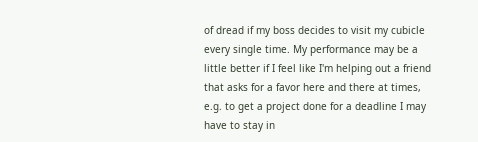of dread if my boss decides to visit my cubicle every single time. My performance may be a little better if I feel like I'm helping out a friend that asks for a favor here and there at times, e.g. to get a project done for a deadline I may have to stay in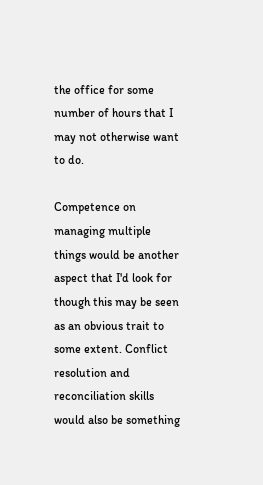the office for some number of hours that I may not otherwise want to do.

Competence on managing multiple things would be another aspect that I'd look for though this may be seen as an obvious trait to some extent. Conflict resolution and reconciliation skills would also be something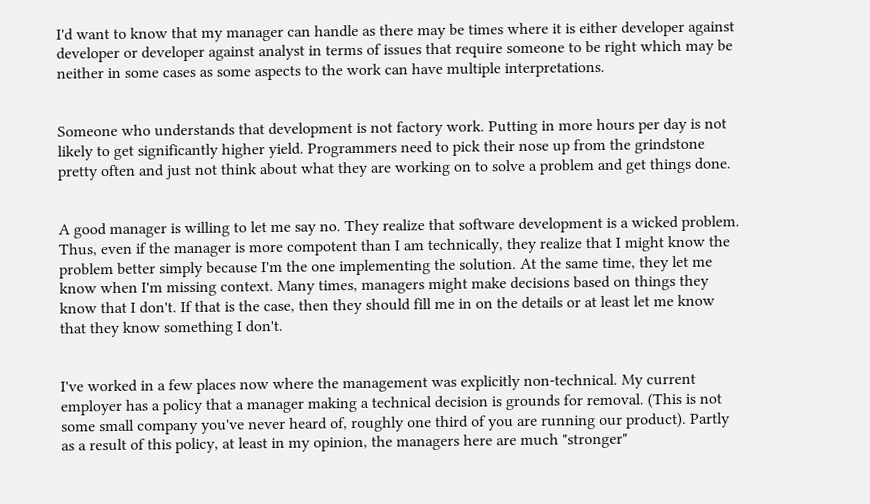I'd want to know that my manager can handle as there may be times where it is either developer against developer or developer against analyst in terms of issues that require someone to be right which may be neither in some cases as some aspects to the work can have multiple interpretations.


Someone who understands that development is not factory work. Putting in more hours per day is not likely to get significantly higher yield. Programmers need to pick their nose up from the grindstone pretty often and just not think about what they are working on to solve a problem and get things done.


A good manager is willing to let me say no. They realize that software development is a wicked problem. Thus, even if the manager is more compotent than I am technically, they realize that I might know the problem better simply because I'm the one implementing the solution. At the same time, they let me know when I'm missing context. Many times, managers might make decisions based on things they know that I don't. If that is the case, then they should fill me in on the details or at least let me know that they know something I don't.


I've worked in a few places now where the management was explicitly non-technical. My current employer has a policy that a manager making a technical decision is grounds for removal. (This is not some small company you've never heard of, roughly one third of you are running our product). Partly as a result of this policy, at least in my opinion, the managers here are much "stronger"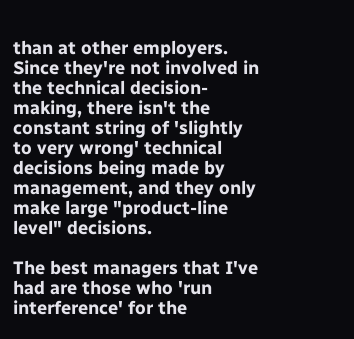than at other employers. Since they're not involved in the technical decision-making, there isn't the constant string of 'slightly to very wrong' technical decisions being made by management, and they only make large "product-line level" decisions.

The best managers that I've had are those who 'run interference' for the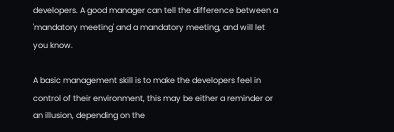developers. A good manager can tell the difference between a 'mandatory meeting' and a mandatory meeting, and will let you know.

A basic management skill is to make the developers feel in control of their environment, this may be either a reminder or an illusion, depending on the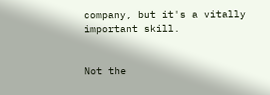company, but it's a vitally important skill.


Not the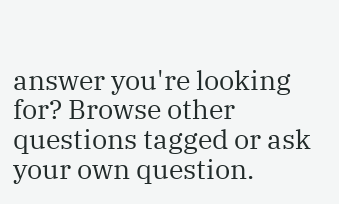answer you're looking for? Browse other questions tagged or ask your own question.